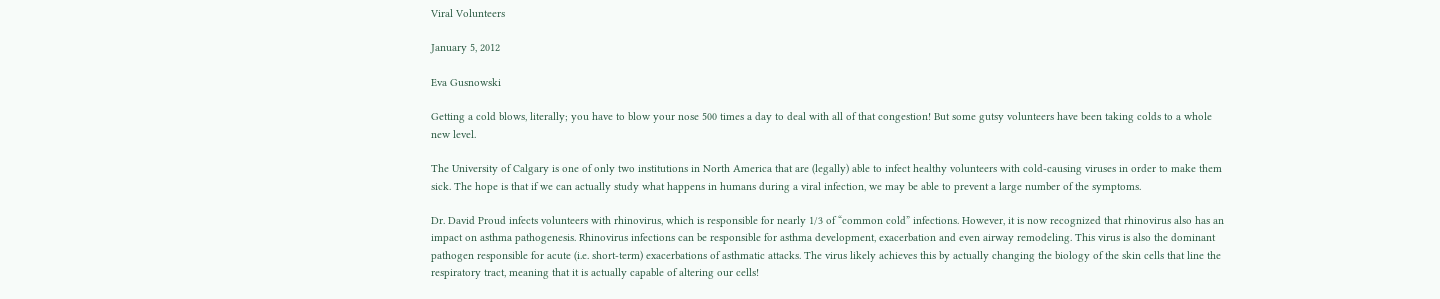Viral Volunteers

January 5, 2012

Eva Gusnowski

Getting a cold blows, literally; you have to blow your nose 500 times a day to deal with all of that congestion! But some gutsy volunteers have been taking colds to a whole new level.

The University of Calgary is one of only two institutions in North America that are (legally) able to infect healthy volunteers with cold-causing viruses in order to make them sick. The hope is that if we can actually study what happens in humans during a viral infection, we may be able to prevent a large number of the symptoms.

Dr. David Proud infects volunteers with rhinovirus, which is responsible for nearly 1/3 of “common cold” infections. However, it is now recognized that rhinovirus also has an impact on asthma pathogenesis. Rhinovirus infections can be responsible for asthma development, exacerbation and even airway remodeling. This virus is also the dominant pathogen responsible for acute (i.e. short-term) exacerbations of asthmatic attacks. The virus likely achieves this by actually changing the biology of the skin cells that line the respiratory tract, meaning that it is actually capable of altering our cells!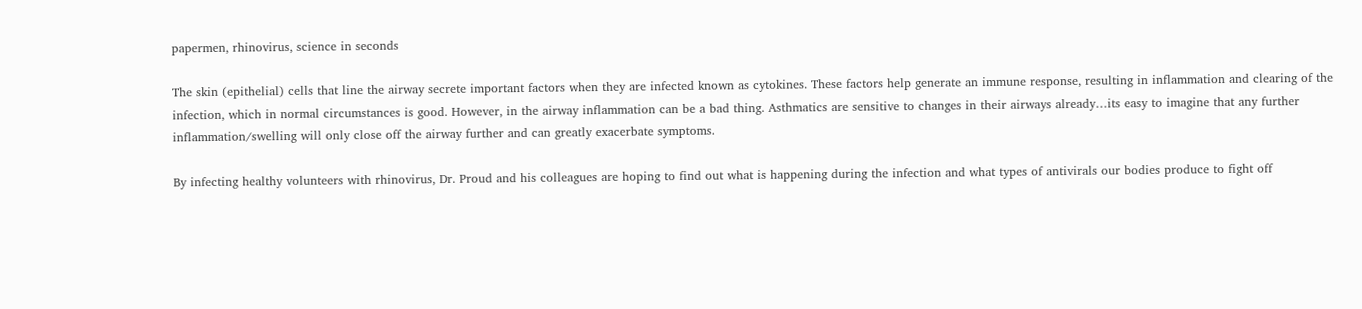papermen, rhinovirus, science in seconds

The skin (epithelial) cells that line the airway secrete important factors when they are infected known as cytokines. These factors help generate an immune response, resulting in inflammation and clearing of the infection, which in normal circumstances is good. However, in the airway inflammation can be a bad thing. Asthmatics are sensitive to changes in their airways already…its easy to imagine that any further inflammation/swelling will only close off the airway further and can greatly exacerbate symptoms.

By infecting healthy volunteers with rhinovirus, Dr. Proud and his colleagues are hoping to find out what is happening during the infection and what types of antivirals our bodies produce to fight off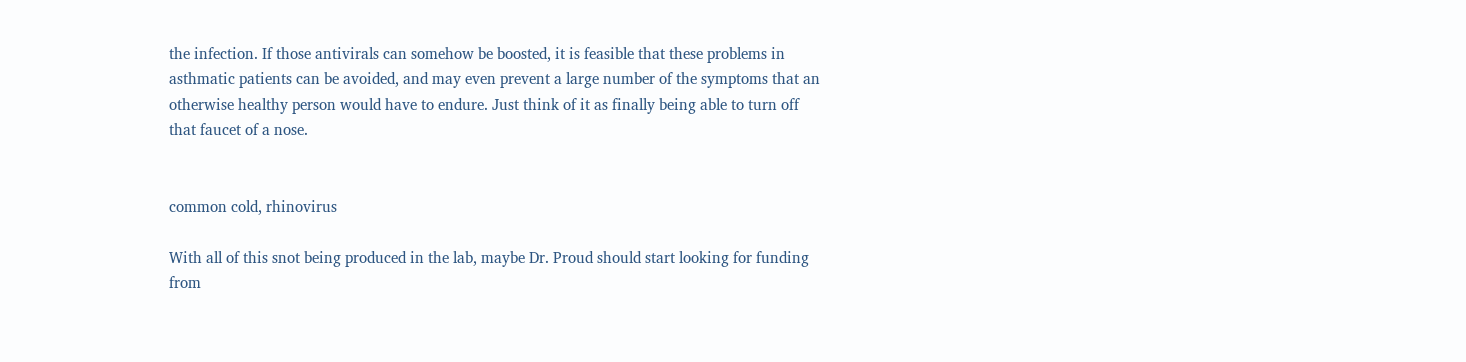the infection. If those antivirals can somehow be boosted, it is feasible that these problems in asthmatic patients can be avoided, and may even prevent a large number of the symptoms that an otherwise healthy person would have to endure. Just think of it as finally being able to turn off that faucet of a nose.


common cold, rhinovirus

With all of this snot being produced in the lab, maybe Dr. Proud should start looking for funding from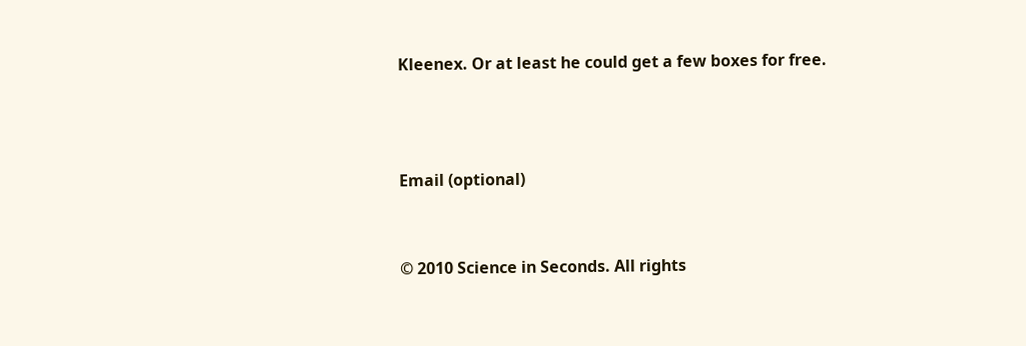Kleenex. Or at least he could get a few boxes for free.



Email (optional)


© 2010 Science in Seconds. All rights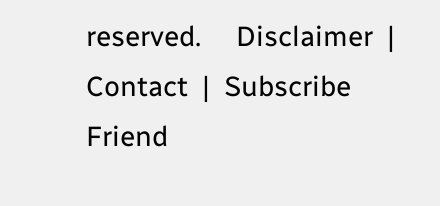reserved.     Disclaimer  |  Contact  |  Subscribe
Friend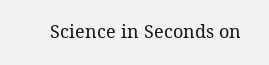Science in Seconds on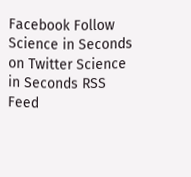Facebook Follow Science in Seconds on Twitter Science in Seconds RSS Feed